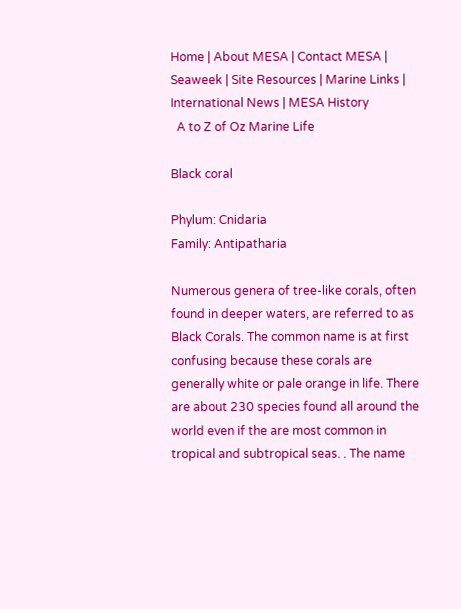Home | About MESA | Contact MESA | Seaweek | Site Resources | Marine Links | International News | MESA History
  A to Z of Oz Marine Life

Black coral

Phylum: Cnidaria
Family: Antipatharia

Numerous genera of tree-like corals, often found in deeper waters, are referred to as Black Corals. The common name is at first confusing because these corals are generally white or pale orange in life. There are about 230 species found all around the world even if the are most common in tropical and subtropical seas. . The name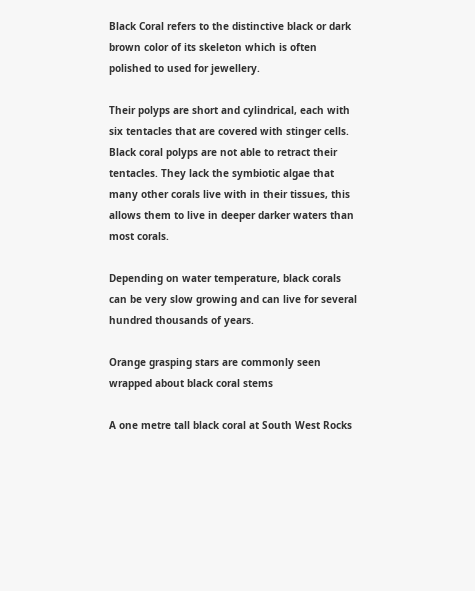Black Coral refers to the distinctive black or dark brown color of its skeleton which is often polished to used for jewellery.

Their polyps are short and cylindrical, each with six tentacles that are covered with stinger cells. Black coral polyps are not able to retract their tentacles. They lack the symbiotic algae that many other corals live with in their tissues, this allows them to live in deeper darker waters than most corals.

Depending on water temperature, black corals can be very slow growing and can live for several hundred thousands of years.

Orange grasping stars are commonly seen
wrapped about black coral stems

A one metre tall black coral at South West Rocks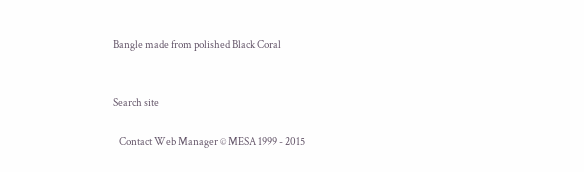Bangle made from polished Black Coral


Search site

   Contact Web Manager © MESA 1999 - 2015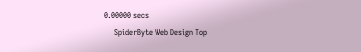0.00000 secs
     SpiderByte Web Design Top